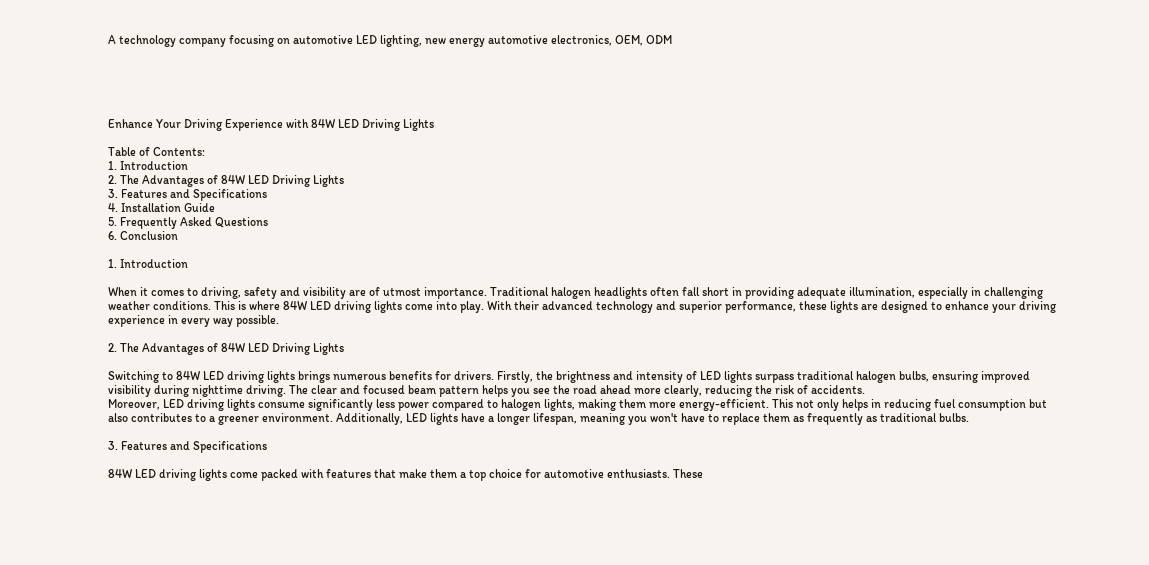A technology company focusing on automotive LED lighting, new energy automotive electronics, OEM, ODM





Enhance Your Driving Experience with 84W LED Driving Lights

Table of Contents:
1. Introduction
2. The Advantages of 84W LED Driving Lights
3. Features and Specifications
4. Installation Guide
5. Frequently Asked Questions
6. Conclusion

1. Introduction

When it comes to driving, safety and visibility are of utmost importance. Traditional halogen headlights often fall short in providing adequate illumination, especially in challenging weather conditions. This is where 84W LED driving lights come into play. With their advanced technology and superior performance, these lights are designed to enhance your driving experience in every way possible.

2. The Advantages of 84W LED Driving Lights

Switching to 84W LED driving lights brings numerous benefits for drivers. Firstly, the brightness and intensity of LED lights surpass traditional halogen bulbs, ensuring improved visibility during nighttime driving. The clear and focused beam pattern helps you see the road ahead more clearly, reducing the risk of accidents.
Moreover, LED driving lights consume significantly less power compared to halogen lights, making them more energy-efficient. This not only helps in reducing fuel consumption but also contributes to a greener environment. Additionally, LED lights have a longer lifespan, meaning you won't have to replace them as frequently as traditional bulbs.

3. Features and Specifications

84W LED driving lights come packed with features that make them a top choice for automotive enthusiasts. These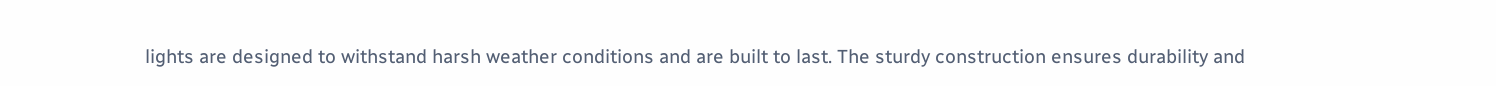lights are designed to withstand harsh weather conditions and are built to last. The sturdy construction ensures durability and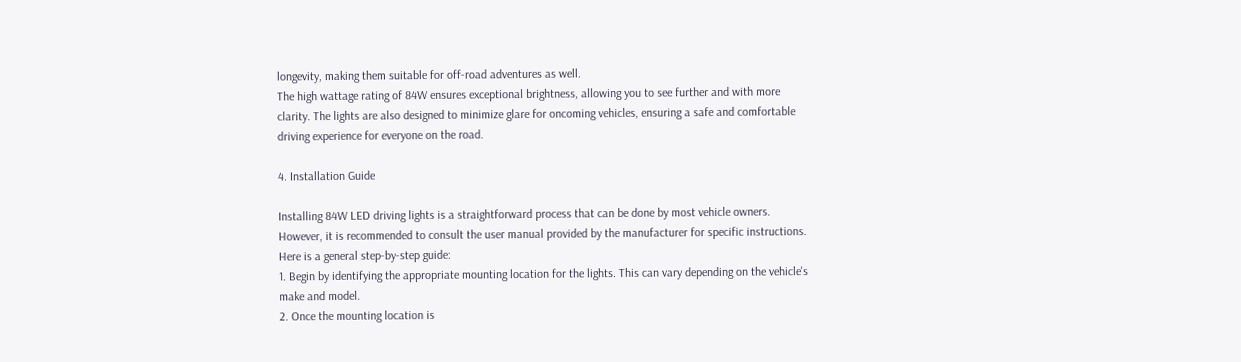longevity, making them suitable for off-road adventures as well.
The high wattage rating of 84W ensures exceptional brightness, allowing you to see further and with more clarity. The lights are also designed to minimize glare for oncoming vehicles, ensuring a safe and comfortable driving experience for everyone on the road.

4. Installation Guide

Installing 84W LED driving lights is a straightforward process that can be done by most vehicle owners. However, it is recommended to consult the user manual provided by the manufacturer for specific instructions. Here is a general step-by-step guide:
1. Begin by identifying the appropriate mounting location for the lights. This can vary depending on the vehicle's make and model.
2. Once the mounting location is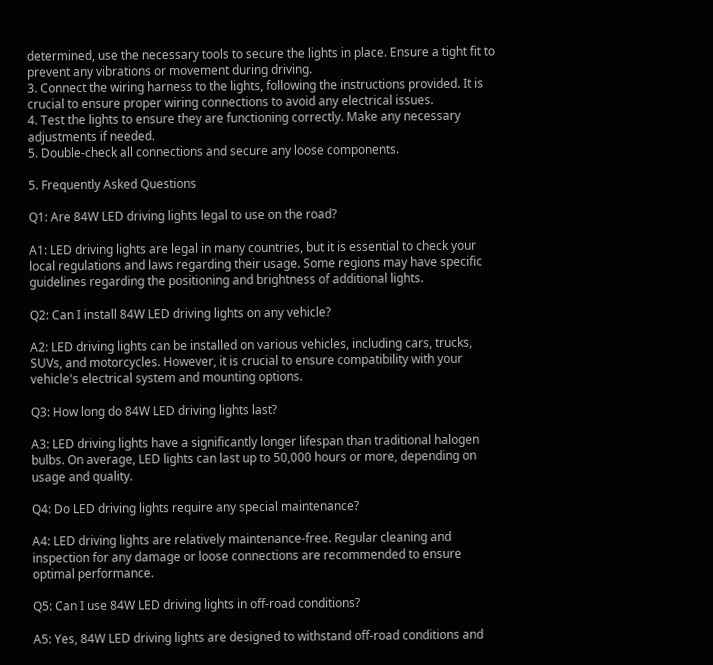determined, use the necessary tools to secure the lights in place. Ensure a tight fit to prevent any vibrations or movement during driving.
3. Connect the wiring harness to the lights, following the instructions provided. It is crucial to ensure proper wiring connections to avoid any electrical issues.
4. Test the lights to ensure they are functioning correctly. Make any necessary adjustments if needed.
5. Double-check all connections and secure any loose components.

5. Frequently Asked Questions

Q1: Are 84W LED driving lights legal to use on the road?

A1: LED driving lights are legal in many countries, but it is essential to check your local regulations and laws regarding their usage. Some regions may have specific guidelines regarding the positioning and brightness of additional lights.

Q2: Can I install 84W LED driving lights on any vehicle?

A2: LED driving lights can be installed on various vehicles, including cars, trucks, SUVs, and motorcycles. However, it is crucial to ensure compatibility with your vehicle's electrical system and mounting options.

Q3: How long do 84W LED driving lights last?

A3: LED driving lights have a significantly longer lifespan than traditional halogen bulbs. On average, LED lights can last up to 50,000 hours or more, depending on usage and quality.

Q4: Do LED driving lights require any special maintenance?

A4: LED driving lights are relatively maintenance-free. Regular cleaning and inspection for any damage or loose connections are recommended to ensure optimal performance.

Q5: Can I use 84W LED driving lights in off-road conditions?

A5: Yes, 84W LED driving lights are designed to withstand off-road conditions and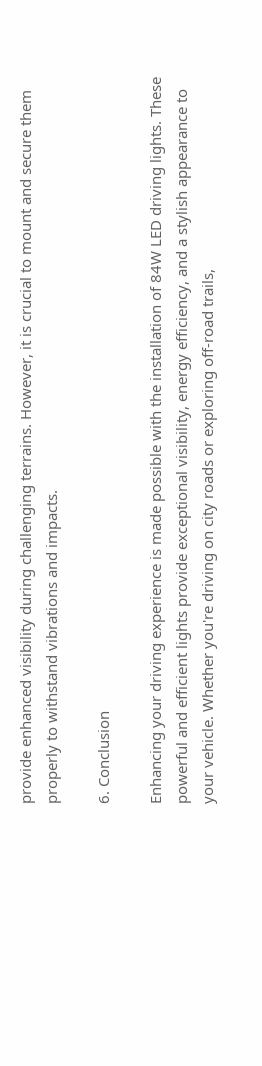provide enhanced visibility during challenging terrains. However, it is crucial to mount and secure them properly to withstand vibrations and impacts.

6. Conclusion

Enhancing your driving experience is made possible with the installation of 84W LED driving lights. These powerful and efficient lights provide exceptional visibility, energy efficiency, and a stylish appearance to your vehicle. Whether you're driving on city roads or exploring off-road trails,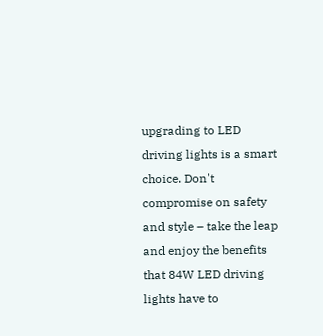upgrading to LED driving lights is a smart choice. Don't compromise on safety and style – take the leap and enjoy the benefits that 84W LED driving lights have to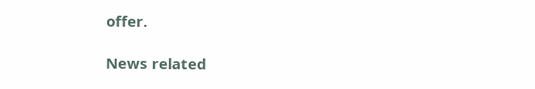offer.

News related